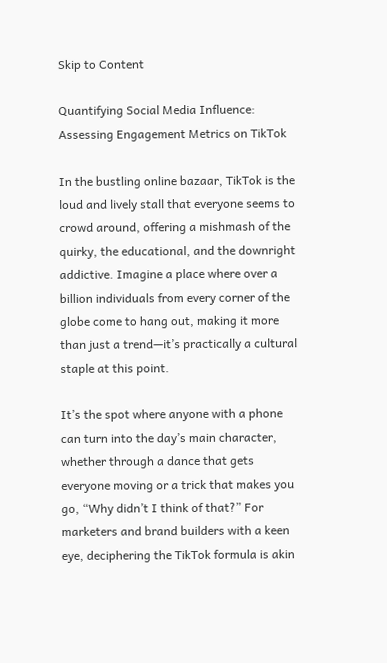Skip to Content

Quantifying Social Media Influence: Assessing Engagement Metrics on TikTok

In the bustling online bazaar, TikTok is the loud and lively stall that everyone seems to crowd around, offering a mishmash of the quirky, the educational, and the downright addictive. Imagine a place where over a billion individuals from every corner of the globe come to hang out, making it more than just a trend—it’s practically a cultural staple at this point.

It’s the spot where anyone with a phone can turn into the day’s main character, whether through a dance that gets everyone moving or a trick that makes you go, “Why didn’t I think of that?” For marketers and brand builders with a keen eye, deciphering the TikTok formula is akin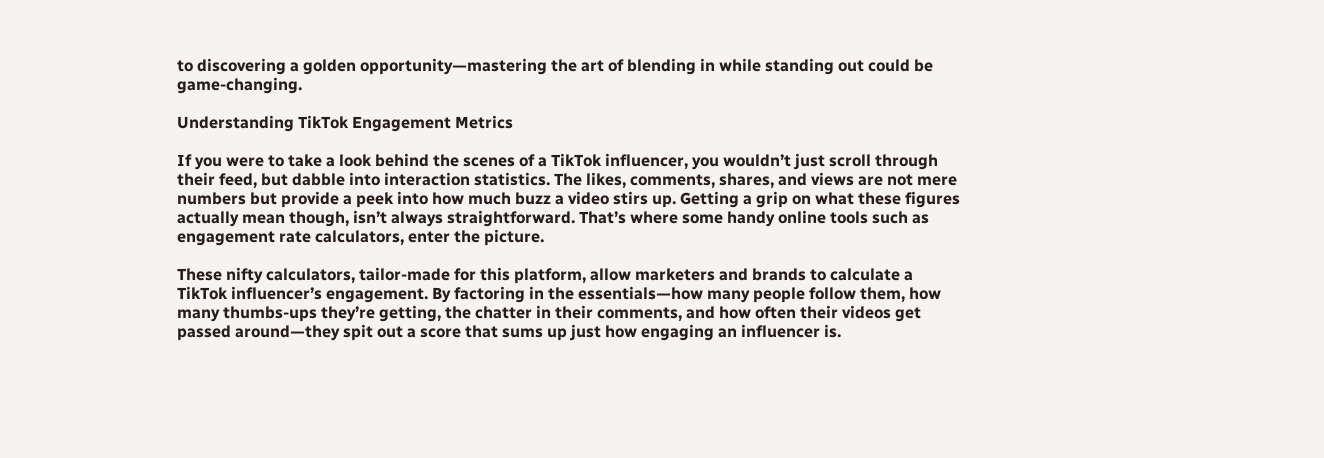to discovering a golden opportunity—mastering the art of blending in while standing out could be game-changing.

Understanding TikTok Engagement Metrics

If you were to take a look behind the scenes of a TikTok influencer, you wouldn’t just scroll through their feed, but dabble into interaction statistics. The likes, comments, shares, and views are not mere numbers but provide a peek into how much buzz a video stirs up. Getting a grip on what these figures actually mean though, isn’t always straightforward. That’s where some handy online tools such as engagement rate calculators, enter the picture.

These nifty calculators, tailor-made for this platform, allow marketers and brands to calculate a TikTok influencer’s engagement. By factoring in the essentials—how many people follow them, how many thumbs-ups they’re getting, the chatter in their comments, and how often their videos get passed around—they spit out a score that sums up just how engaging an influencer is.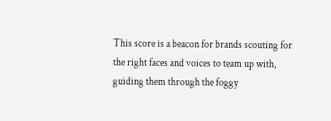This score is a beacon for brands scouting for the right faces and voices to team up with, guiding them through the foggy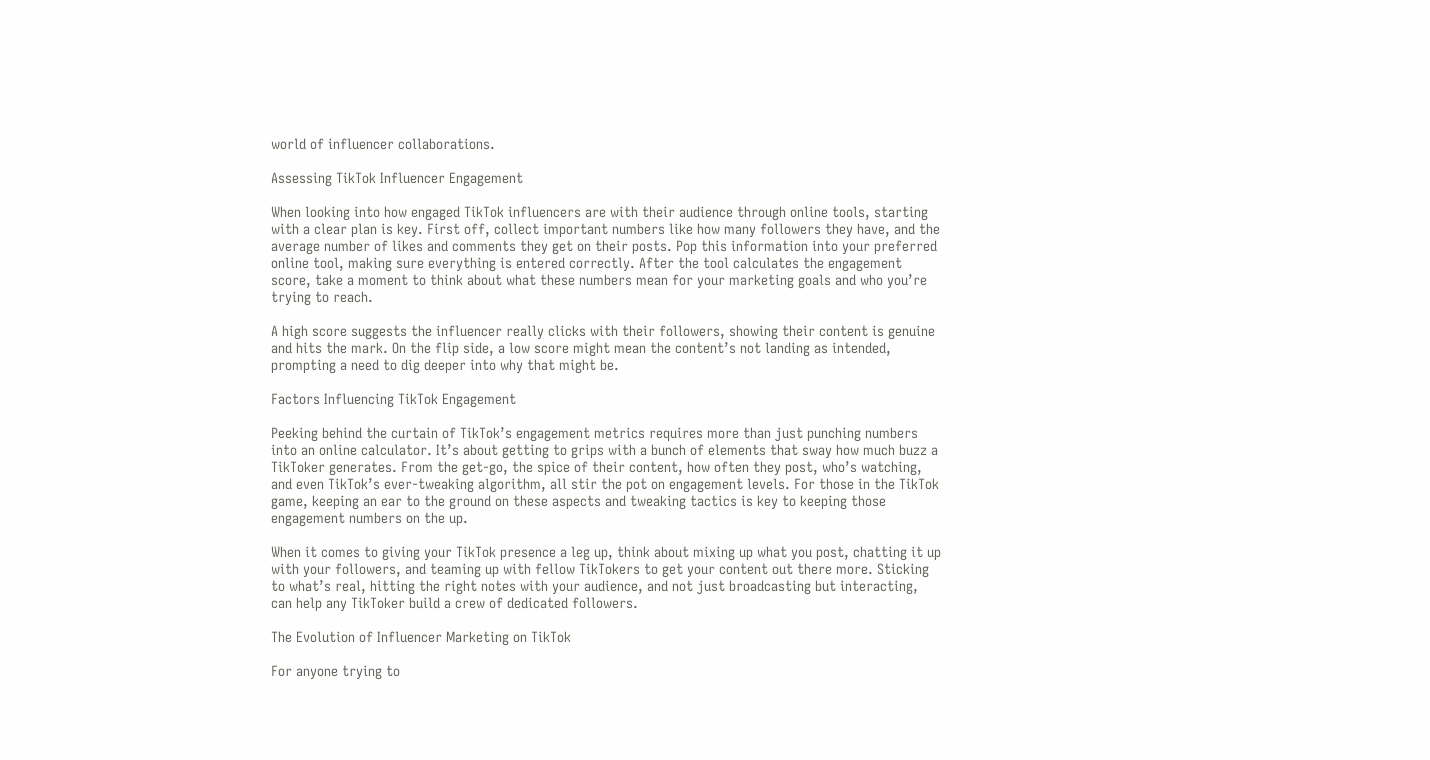world of influencer collaborations.

Assessing TikTok Influencer Engagement

When looking into how engaged TikTok influencers are with their audience through online tools, starting with a clear plan is key. First off, collect important numbers like how many followers they have, and the average number of likes and comments they get on their posts. Pop this information into your preferred online tool, making sure everything is entered correctly. After the tool calculates the engagement score, take a moment to think about what these numbers mean for your marketing goals and who you’re trying to reach.

A high score suggests the influencer really clicks with their followers, showing their content is genuine and hits the mark. On the flip side, a low score might mean the content’s not landing as intended, prompting a need to dig deeper into why that might be.

Factors Influencing TikTok Engagement

Peeking behind the curtain of TikTok’s engagement metrics requires more than just punching numbers into an online calculator. It’s about getting to grips with a bunch of elements that sway how much buzz a TikToker generates. From the get-go, the spice of their content, how often they post, who’s watching, and even TikTok’s ever-tweaking algorithm, all stir the pot on engagement levels. For those in the TikTok game, keeping an ear to the ground on these aspects and tweaking tactics is key to keeping those engagement numbers on the up.

When it comes to giving your TikTok presence a leg up, think about mixing up what you post, chatting it up with your followers, and teaming up with fellow TikTokers to get your content out there more. Sticking to what’s real, hitting the right notes with your audience, and not just broadcasting but interacting, can help any TikToker build a crew of dedicated followers.

The Evolution of Influencer Marketing on TikTok

For anyone trying to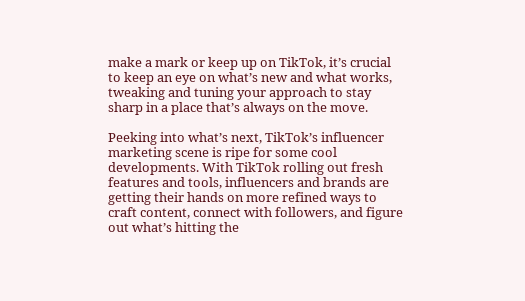make a mark or keep up on TikTok, it’s crucial to keep an eye on what’s new and what works, tweaking and tuning your approach to stay sharp in a place that’s always on the move.

Peeking into what’s next, TikTok’s influencer marketing scene is ripe for some cool developments. With TikTok rolling out fresh features and tools, influencers and brands are getting their hands on more refined ways to craft content, connect with followers, and figure out what’s hitting the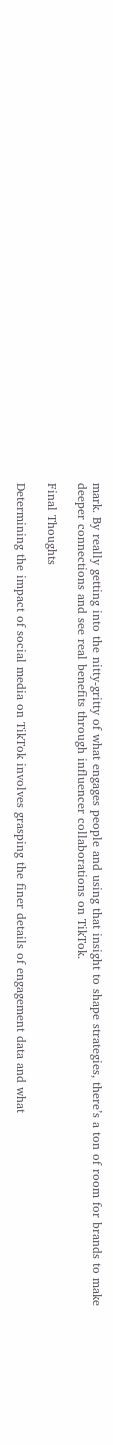mark. By really getting into the nitty-gritty of what engages people and using that insight to shape strategies, there’s a ton of room for brands to make deeper connections and see real benefits through influencer collaborations on TikTok.

Final Thoughts

Determining the impact of social media on TikTok involves grasping the finer details of engagement data and what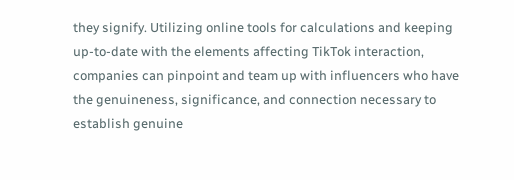they signify. Utilizing online tools for calculations and keeping up-to-date with the elements affecting TikTok interaction, companies can pinpoint and team up with influencers who have the genuineness, significance, and connection necessary to establish genuine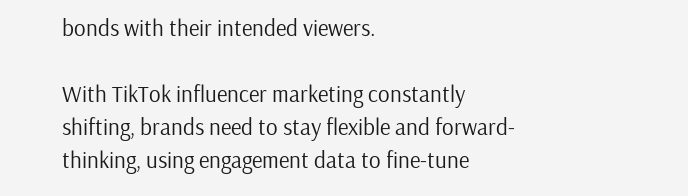bonds with their intended viewers.

With TikTok influencer marketing constantly shifting, brands need to stay flexible and forward-thinking, using engagement data to fine-tune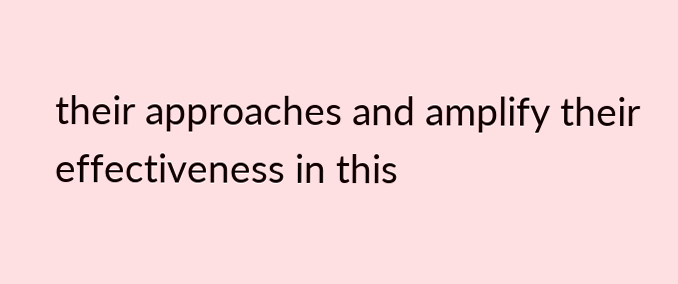their approaches and amplify their effectiveness in this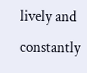lively and constantly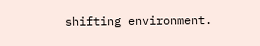shifting environment.